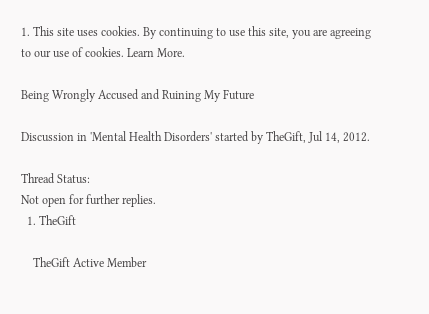1. This site uses cookies. By continuing to use this site, you are agreeing to our use of cookies. Learn More.

Being Wrongly Accused and Ruining My Future

Discussion in 'Mental Health Disorders' started by TheGift, Jul 14, 2012.

Thread Status:
Not open for further replies.
  1. TheGift

    TheGift Active Member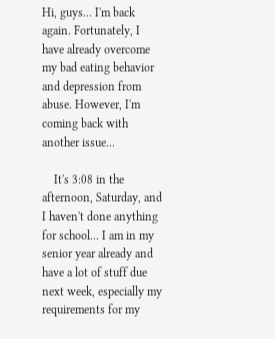Hi, guys... I'm back again. Fortunately, I have already overcome my bad eating behavior and depression from abuse. However, I'm coming back with another issue...

    It's 3:08 in the afternoon, Saturday, and I haven't done anything for school... I am in my senior year already and have a lot of stuff due next week, especially my requirements for my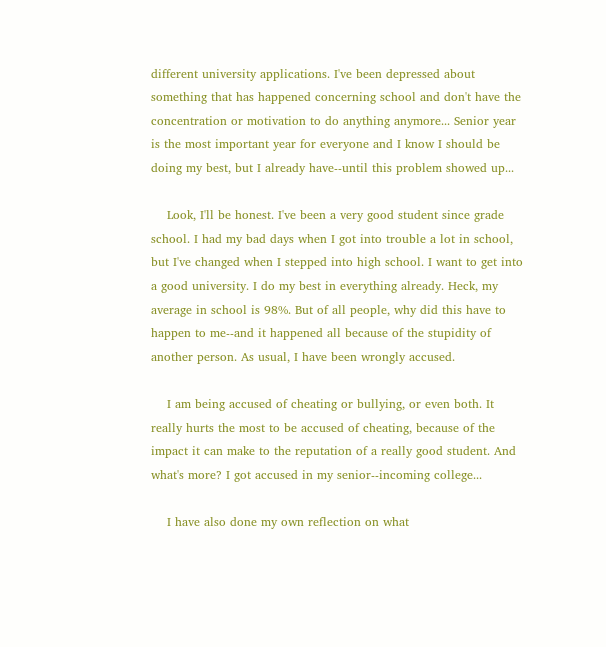different university applications. I've been depressed about something that has happened concerning school and don't have the concentration or motivation to do anything anymore... Senior year is the most important year for everyone and I know I should be doing my best, but I already have--until this problem showed up...

    Look, I'll be honest. I've been a very good student since grade school. I had my bad days when I got into trouble a lot in school, but I've changed when I stepped into high school. I want to get into a good university. I do my best in everything already. Heck, my average in school is 98%. But of all people, why did this have to happen to me--and it happened all because of the stupidity of another person. As usual, I have been wrongly accused.

    I am being accused of cheating or bullying, or even both. It really hurts the most to be accused of cheating, because of the impact it can make to the reputation of a really good student. And what's more? I got accused in my senior--incoming college...

    I have also done my own reflection on what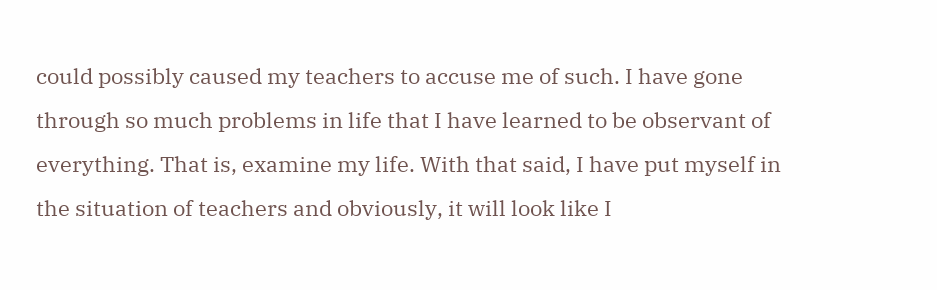could possibly caused my teachers to accuse me of such. I have gone through so much problems in life that I have learned to be observant of everything. That is, examine my life. With that said, I have put myself in the situation of teachers and obviously, it will look like I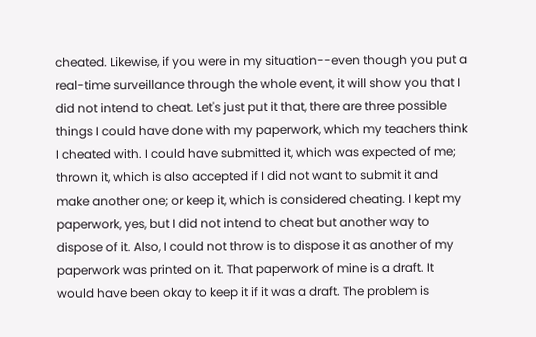cheated. Likewise, if you were in my situation--even though you put a real-time surveillance through the whole event, it will show you that I did not intend to cheat. Let's just put it that, there are three possible things I could have done with my paperwork, which my teachers think I cheated with. I could have submitted it, which was expected of me; thrown it, which is also accepted if I did not want to submit it and make another one; or keep it, which is considered cheating. I kept my paperwork, yes, but I did not intend to cheat but another way to dispose of it. Also, I could not throw is to dispose it as another of my paperwork was printed on it. That paperwork of mine is a draft. It would have been okay to keep it if it was a draft. The problem is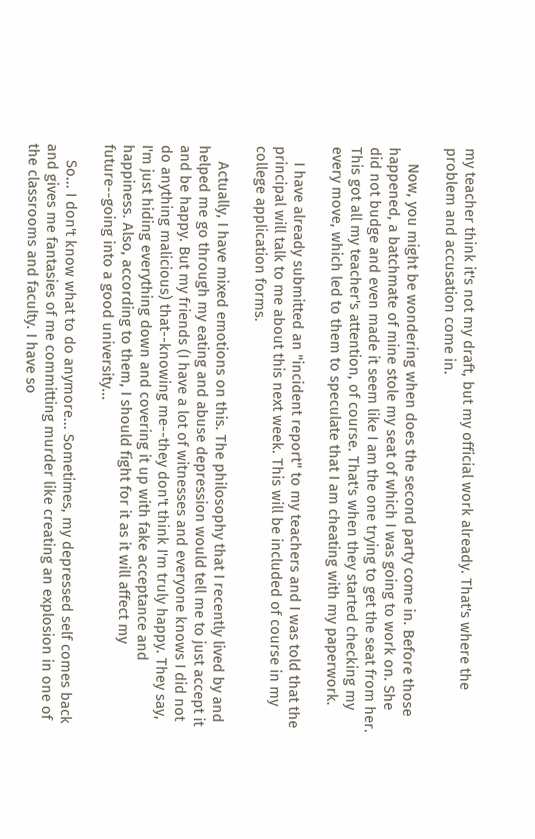my teacher think it's not my draft, but my official work already. That's where the problem and accusation come in.

    Now, you might be wondering when does the second party come in. Before those happened, a batchmate of mine stole my seat of which I was going to work on. She did not budge and even made it seem like I am the one trying to get the seat from her. This got all my teacher's attention, of course. That's when they started checking my every move, which led to them to speculate that I am cheating with my paperwork.

    I have already submitted an "incident report" to my teachers and I was told that the principal will talk to me about this next week. This will be included of course in my college application forms.

    Actually, I have mixed emotions on this. The philosophy that I recently lived by and helped me go through my eating and abuse depression would tell me to just accept it and be happy. But my friends (I have a lot of witnesses and everyone knows I did not do anything malicious) that--knowing me--they don't think I'm truly happy. They say, I'm just hiding everything down and covering it up with fake acceptance and happiness. Also, according to them, I should fight for it as it will affect my future--going into a good university...

    So... I don't know what to do anymore... Sometimes, my depressed self comes back and gives me fantasies of me committing murder like creating an explosion in one of the classrooms and faculty. I have so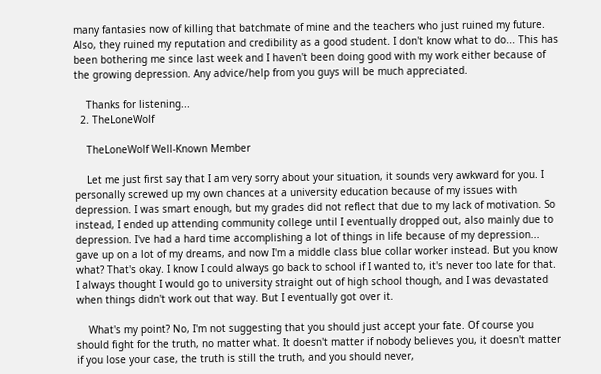many fantasies now of killing that batchmate of mine and the teachers who just ruined my future. Also, they ruined my reputation and credibility as a good student. I don't know what to do... This has been bothering me since last week and I haven't been doing good with my work either because of the growing depression. Any advice/help from you guys will be much appreciated.

    Thanks for listening...
  2. TheLoneWolf

    TheLoneWolf Well-Known Member

    Let me just first say that I am very sorry about your situation, it sounds very awkward for you. I personally screwed up my own chances at a university education because of my issues with depression. I was smart enough, but my grades did not reflect that due to my lack of motivation. So instead, I ended up attending community college until I eventually dropped out, also mainly due to depression. I've had a hard time accomplishing a lot of things in life because of my depression... gave up on a lot of my dreams, and now I'm a middle class blue collar worker instead. But you know what? That's okay. I know I could always go back to school if I wanted to, it's never too late for that. I always thought I would go to university straight out of high school though, and I was devastated when things didn't work out that way. But I eventually got over it.

    What's my point? No, I'm not suggesting that you should just accept your fate. Of course you should fight for the truth, no matter what. It doesn't matter if nobody believes you, it doesn't matter if you lose your case, the truth is still the truth, and you should never,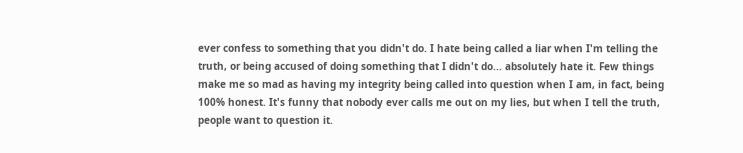ever confess to something that you didn't do. I hate being called a liar when I'm telling the truth, or being accused of doing something that I didn't do... absolutely hate it. Few things make me so mad as having my integrity being called into question when I am, in fact, being 100% honest. It's funny that nobody ever calls me out on my lies, but when I tell the truth, people want to question it.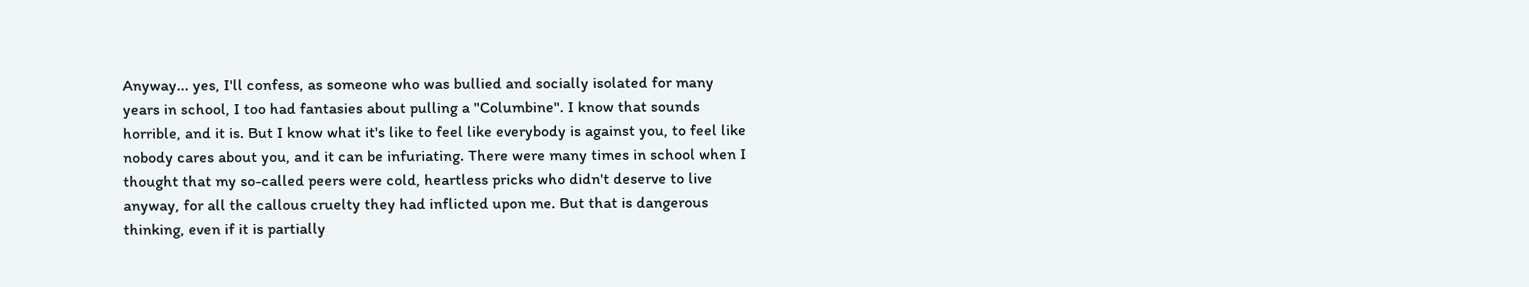Anyway... yes, I'll confess, as someone who was bullied and socially isolated for many years in school, I too had fantasies about pulling a "Columbine". I know that sounds horrible, and it is. But I know what it's like to feel like everybody is against you, to feel like nobody cares about you, and it can be infuriating. There were many times in school when I thought that my so-called peers were cold, heartless pricks who didn't deserve to live anyway, for all the callous cruelty they had inflicted upon me. But that is dangerous thinking, even if it is partially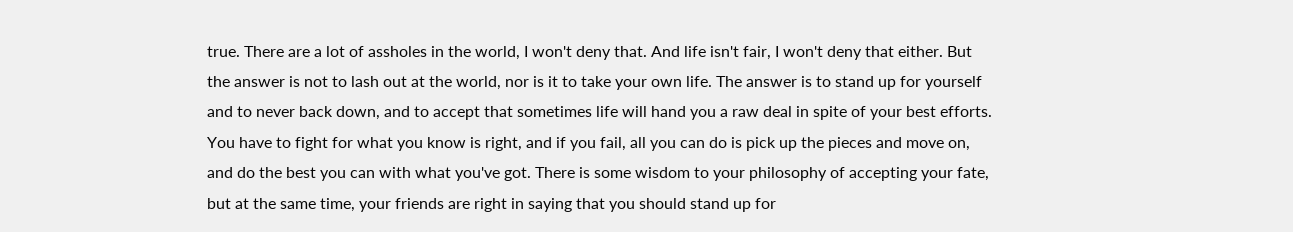true. There are a lot of assholes in the world, I won't deny that. And life isn't fair, I won't deny that either. But the answer is not to lash out at the world, nor is it to take your own life. The answer is to stand up for yourself and to never back down, and to accept that sometimes life will hand you a raw deal in spite of your best efforts. You have to fight for what you know is right, and if you fail, all you can do is pick up the pieces and move on, and do the best you can with what you've got. There is some wisdom to your philosophy of accepting your fate, but at the same time, your friends are right in saying that you should stand up for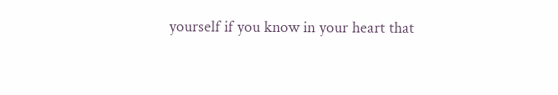yourself if you know in your heart that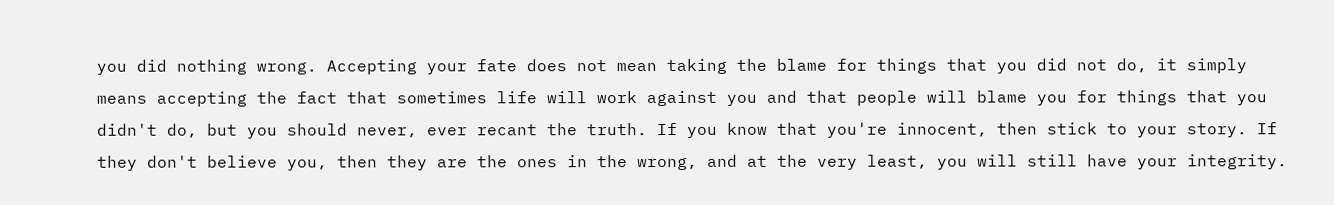you did nothing wrong. Accepting your fate does not mean taking the blame for things that you did not do, it simply means accepting the fact that sometimes life will work against you and that people will blame you for things that you didn't do, but you should never, ever recant the truth. If you know that you're innocent, then stick to your story. If they don't believe you, then they are the ones in the wrong, and at the very least, you will still have your integrity.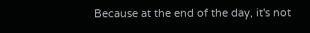Because at the end of the day, it's not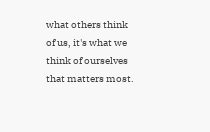what others think of us, it's what we think of ourselves that matters most.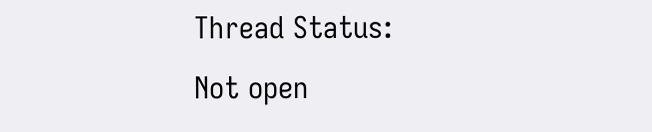Thread Status:
Not open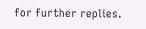for further replies.